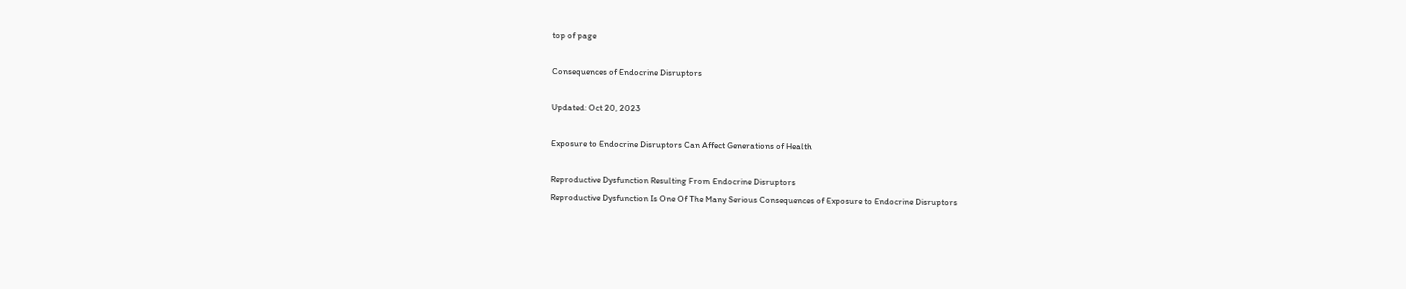top of page

Consequences of Endocrine Disruptors

Updated: Oct 20, 2023

Exposure to Endocrine Disruptors Can Affect Generations of Health

Reproductive Dysfunction Resulting From Endocrine Disruptors
Reproductive Dysfunction Is One Of The Many Serious Consequences of Exposure to Endocrine Disruptors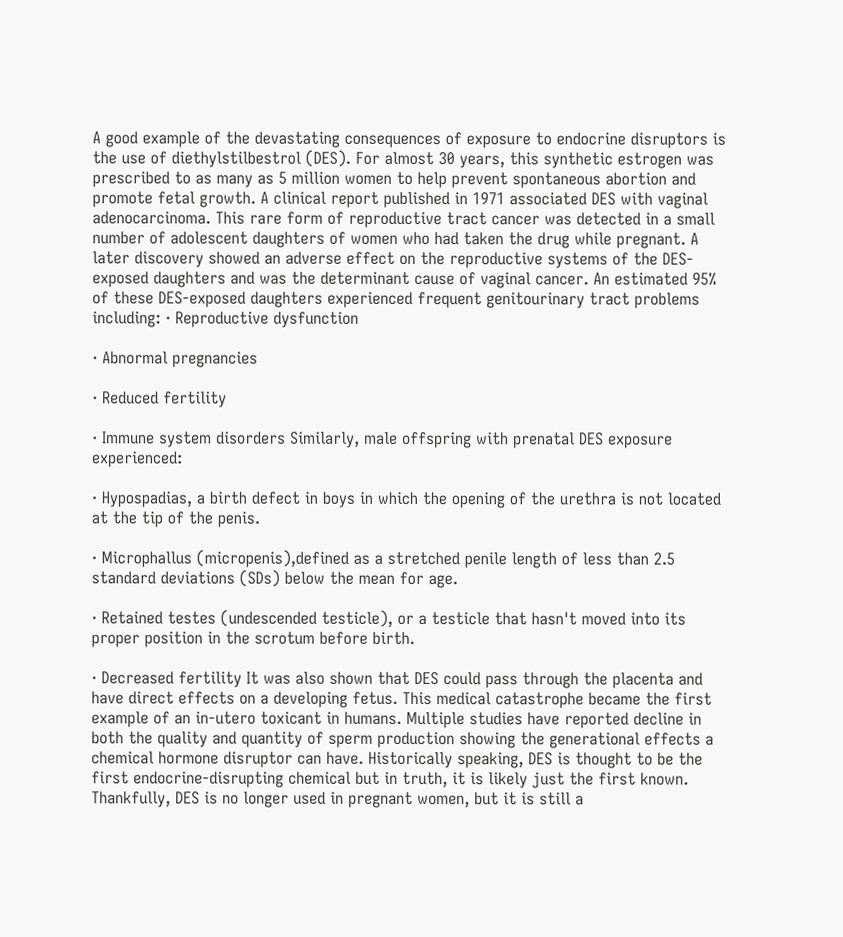A good example of the devastating consequences of exposure to endocrine disruptors is the use of diethylstilbestrol (DES). For almost 30 years, this synthetic estrogen was prescribed to as many as 5 million women to help prevent spontaneous abortion and promote fetal growth. A clinical report published in 1971 associated DES with vaginal adenocarcinoma. This rare form of reproductive tract cancer was detected in a small number of adolescent daughters of women who had taken the drug while pregnant. A later discovery showed an adverse effect on the reproductive systems of the DES-exposed daughters and was the determinant cause of vaginal cancer. An estimated 95% of these DES-exposed daughters experienced frequent genitourinary tract problems including: · Reproductive dysfunction

· Abnormal pregnancies

· Reduced fertility

· Immune system disorders Similarly, male offspring with prenatal DES exposure experienced:

· Hypospadias, a birth defect in boys in which the opening of the urethra is not located at the tip of the penis.

· Microphallus (micropenis),defined as a stretched penile length of less than 2.5 standard deviations (SDs) below the mean for age.

· Retained testes (undescended testicle), or a testicle that hasn't moved into its proper position in the scrotum before birth.

· Decreased fertility It was also shown that DES could pass through the placenta and have direct effects on a developing fetus. This medical catastrophe became the first example of an in-utero toxicant in humans. Multiple studies have reported decline in both the quality and quantity of sperm production showing the generational effects a chemical hormone disruptor can have. Historically speaking, DES is thought to be the first endocrine-disrupting chemical but in truth, it is likely just the first known. Thankfully, DES is no longer used in pregnant women, but it is still a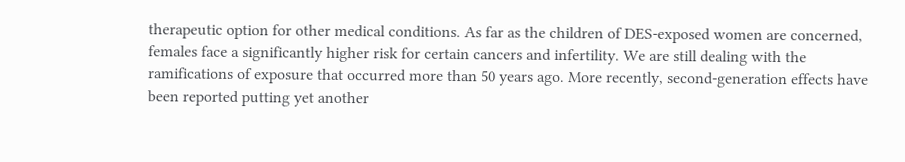therapeutic option for other medical conditions. As far as the children of DES-exposed women are concerned, females face a significantly higher risk for certain cancers and infertility. We are still dealing with the ramifications of exposure that occurred more than 50 years ago. More recently, second-generation effects have been reported putting yet another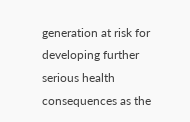generation at risk for developing further serious health consequences as the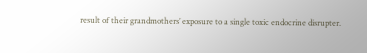result of their grandmothers’ exposure to a single toxic endocrine disrupter.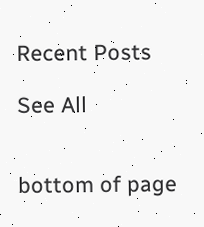Recent Posts

See All


bottom of page